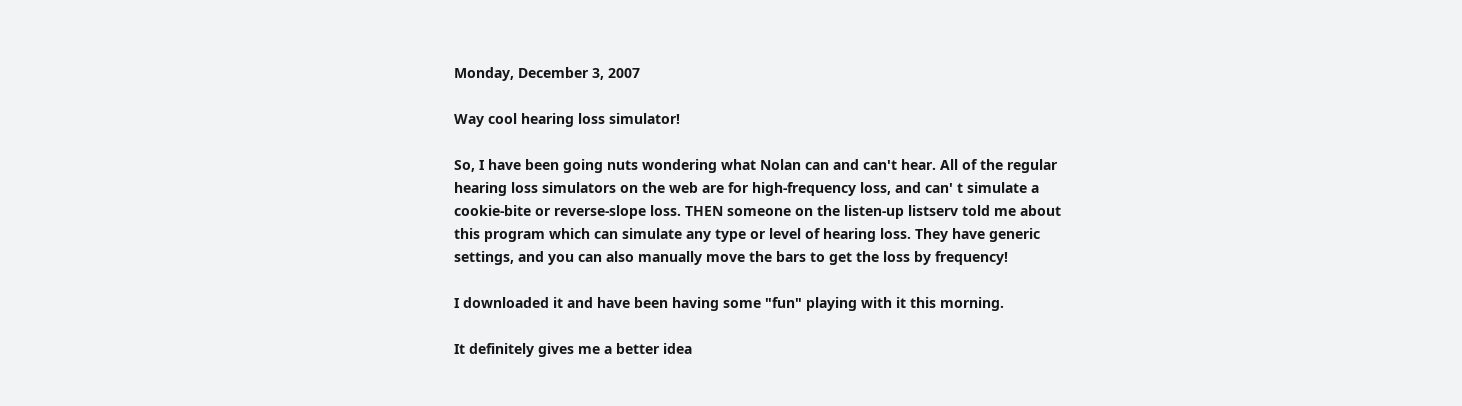Monday, December 3, 2007

Way cool hearing loss simulator!

So, I have been going nuts wondering what Nolan can and can't hear. All of the regular hearing loss simulators on the web are for high-frequency loss, and can' t simulate a cookie-bite or reverse-slope loss. THEN someone on the listen-up listserv told me about this program which can simulate any type or level of hearing loss. They have generic settings, and you can also manually move the bars to get the loss by frequency!

I downloaded it and have been having some "fun" playing with it this morning.

It definitely gives me a better idea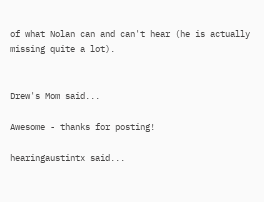of what Nolan can and can't hear (he is actually missing quite a lot).


Drew's Mom said...

Awesome - thanks for posting!

hearingaustintx said...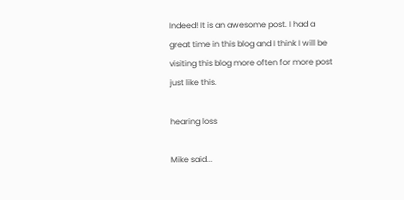Indeed! It is an awesome post. I had a great time in this blog and I think I will be visiting this blog more often for more post just like this.

hearing loss

Mike said...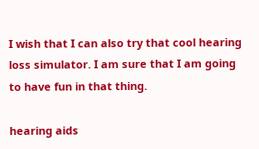I wish that I can also try that cool hearing loss simulator. I am sure that I am going to have fun in that thing.

hearing aids